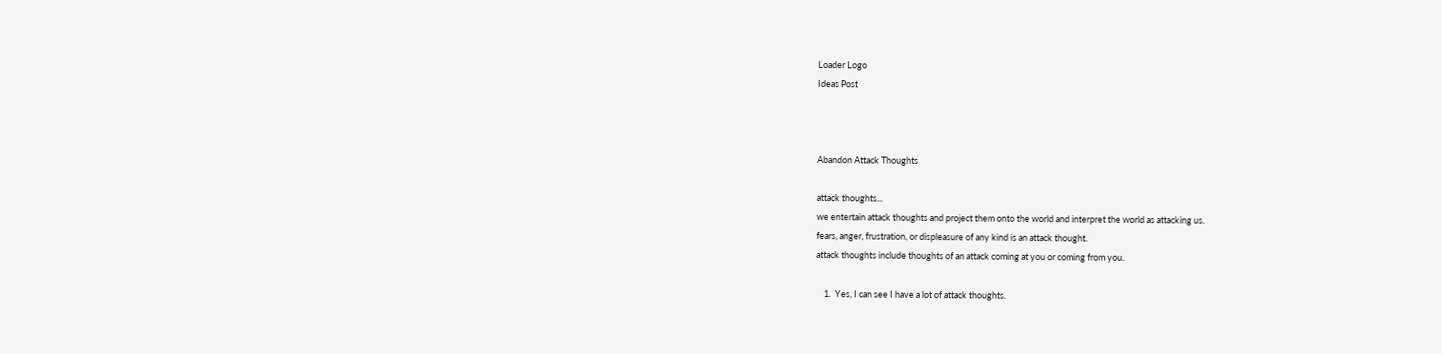Loader Logo
Ideas Post



Abandon Attack Thoughts

attack thoughts...
we entertain attack thoughts and project them onto the world and interpret the world as attacking us.
fears, anger, frustration, or displeasure of any kind is an attack thought.
attack thoughts include thoughts of an attack coming at you or coming from you.

    1.  Yes, I can see I have a lot of attack thoughts.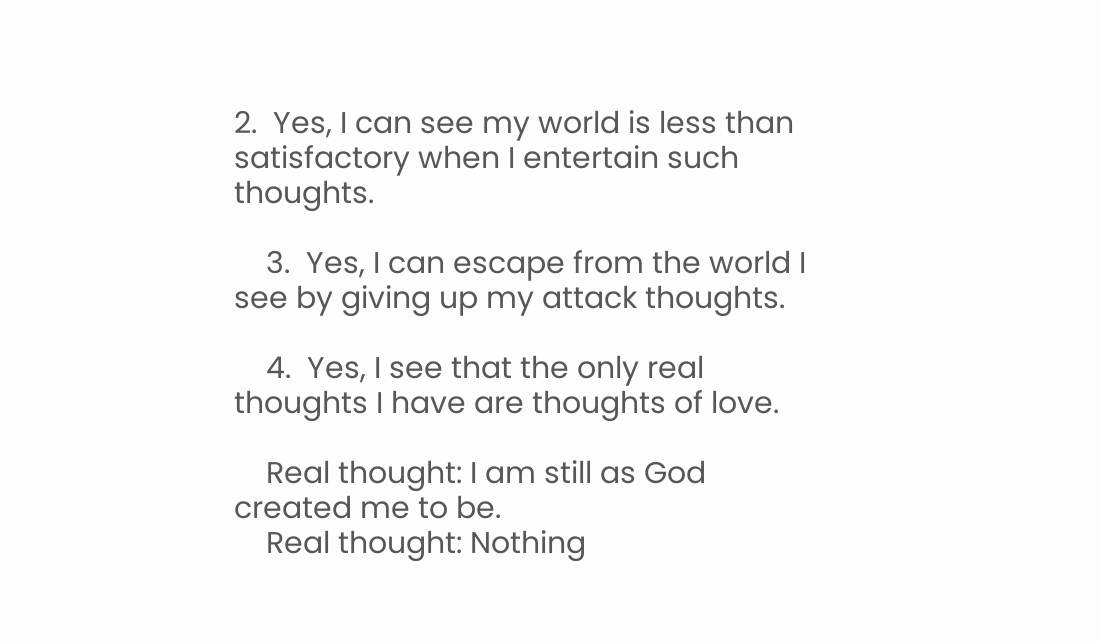2.  Yes, I can see my world is less than satisfactory when I entertain such thoughts.

    3.  Yes, I can escape from the world I see by giving up my attack thoughts.

    4.  Yes, I see that the only real thoughts I have are thoughts of love.

    Real thought: I am still as God created me to be.
    Real thought: Nothing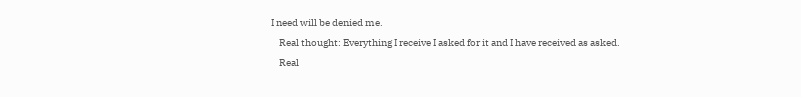I need will be denied me.
    Real thought: Everything I receive I asked for it and I have received as asked.
    Real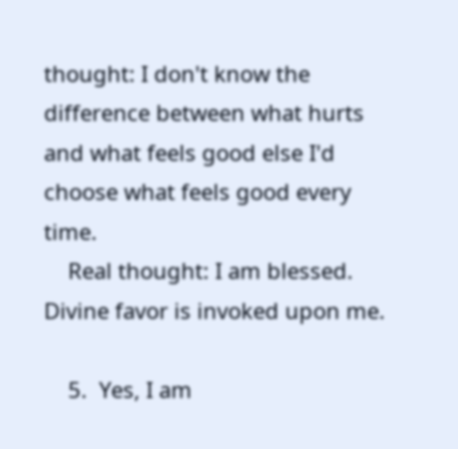thought: I don't know the difference between what hurts and what feels good else I'd choose what feels good every time.
    Real thought: I am blessed. Divine favor is invoked upon me.

    5.  Yes, I am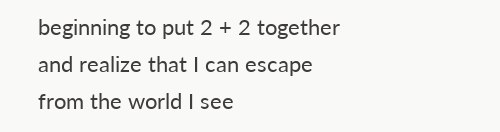beginning to put 2 + 2 together and realize that I can escape from the world I see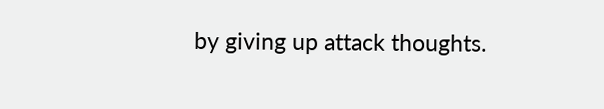by giving up attack thoughts.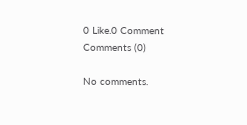0 Like.0 Comment
Comments (0)

No comments.